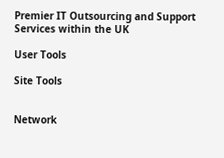Premier IT Outsourcing and Support Services within the UK

User Tools

Site Tools


Network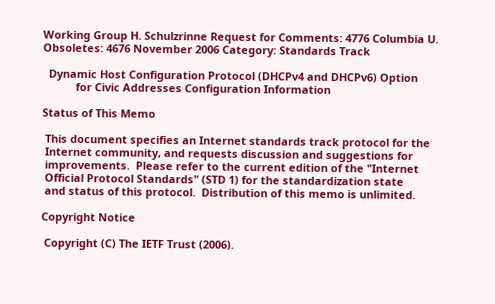Working Group H. Schulzrinne Request for Comments: 4776 Columbia U. Obsoletes: 4676 November 2006 Category: Standards Track

  Dynamic Host Configuration Protocol (DHCPv4 and DHCPv6) Option
           for Civic Addresses Configuration Information

Status of This Memo

 This document specifies an Internet standards track protocol for the
 Internet community, and requests discussion and suggestions for
 improvements.  Please refer to the current edition of the "Internet
 Official Protocol Standards" (STD 1) for the standardization state
 and status of this protocol.  Distribution of this memo is unlimited.

Copyright Notice

 Copyright (C) The IETF Trust (2006).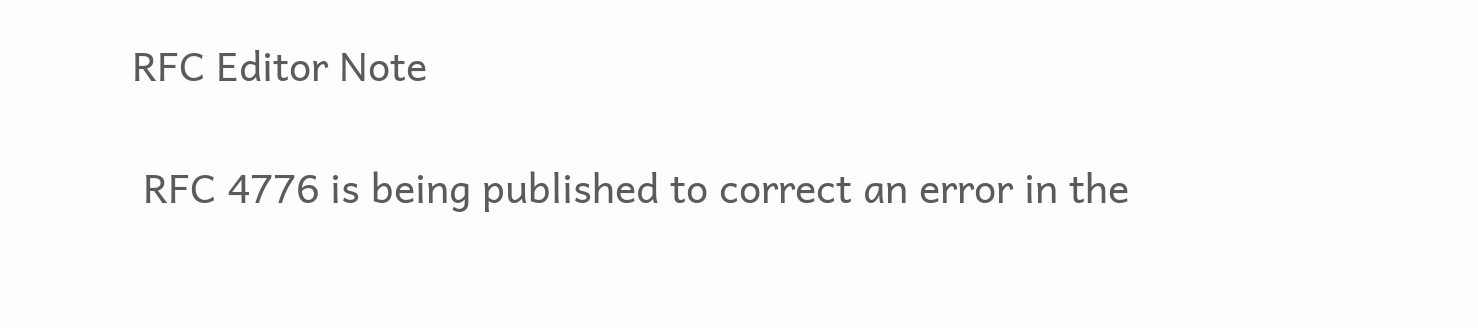RFC Editor Note

 RFC 4776 is being published to correct an error in the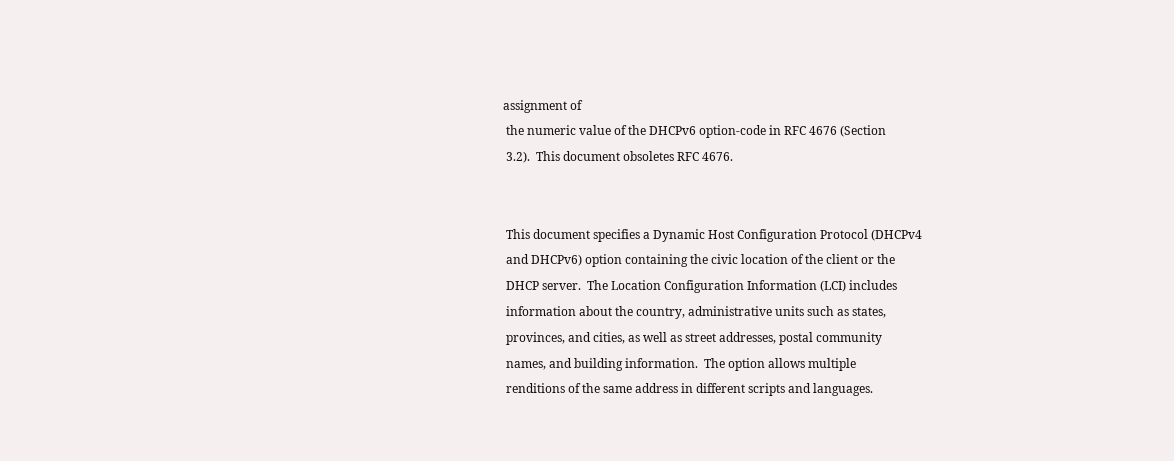assignment of
 the numeric value of the DHCPv6 option-code in RFC 4676 (Section
 3.2).  This document obsoletes RFC 4676.


 This document specifies a Dynamic Host Configuration Protocol (DHCPv4
 and DHCPv6) option containing the civic location of the client or the
 DHCP server.  The Location Configuration Information (LCI) includes
 information about the country, administrative units such as states,
 provinces, and cities, as well as street addresses, postal community
 names, and building information.  The option allows multiple
 renditions of the same address in different scripts and languages.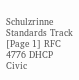Schulzrinne Standards Track [Page 1] RFC 4776 DHCP Civic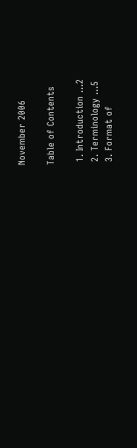November 2006

Table of Contents

 1. Introduction ...2
 2. Terminology ...5
 3. Format of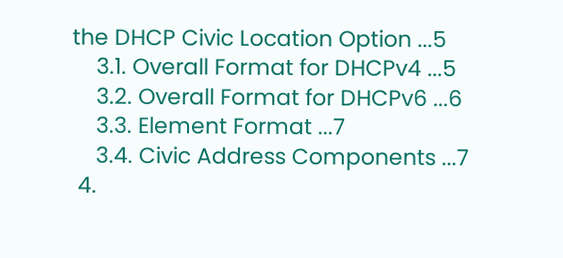the DHCP Civic Location Option ...5
    3.1. Overall Format for DHCPv4 ...5
    3.2. Overall Format for DHCPv6 ...6
    3.3. Element Format ...7
    3.4. Civic Address Components ...7
 4.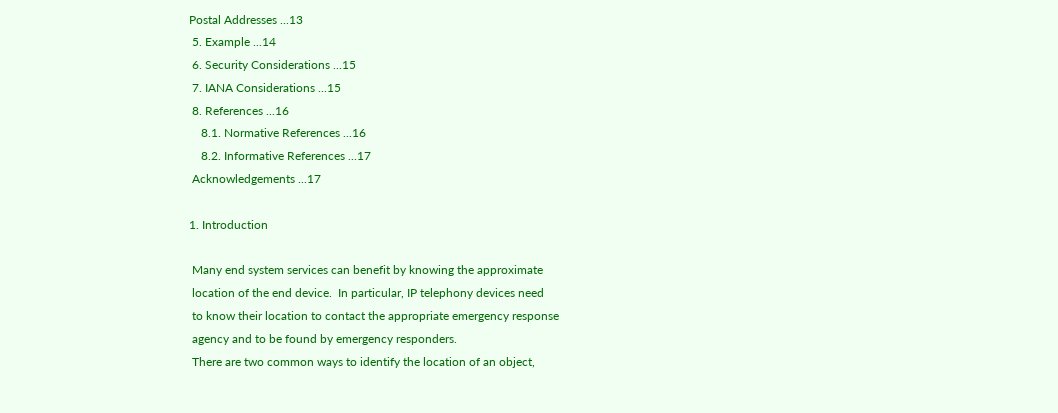Postal Addresses ...13
 5. Example ...14
 6. Security Considerations ...15
 7. IANA Considerations ...15
 8. References ...16
    8.1. Normative References ...16
    8.2. Informative References ...17
 Acknowledgements ...17

1. Introduction

 Many end system services can benefit by knowing the approximate
 location of the end device.  In particular, IP telephony devices need
 to know their location to contact the appropriate emergency response
 agency and to be found by emergency responders.
 There are two common ways to identify the location of an object,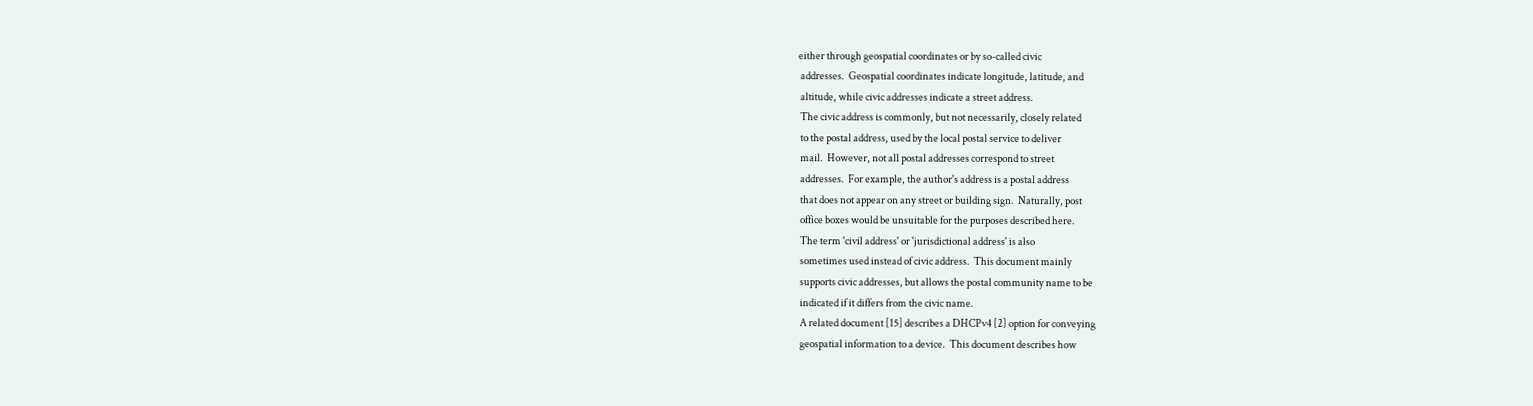either through geospatial coordinates or by so-called civic
 addresses.  Geospatial coordinates indicate longitude, latitude, and
 altitude, while civic addresses indicate a street address.
 The civic address is commonly, but not necessarily, closely related
 to the postal address, used by the local postal service to deliver
 mail.  However, not all postal addresses correspond to street
 addresses.  For example, the author's address is a postal address
 that does not appear on any street or building sign.  Naturally, post
 office boxes would be unsuitable for the purposes described here.
 The term 'civil address' or 'jurisdictional address' is also
 sometimes used instead of civic address.  This document mainly
 supports civic addresses, but allows the postal community name to be
 indicated if it differs from the civic name.
 A related document [15] describes a DHCPv4 [2] option for conveying
 geospatial information to a device.  This document describes how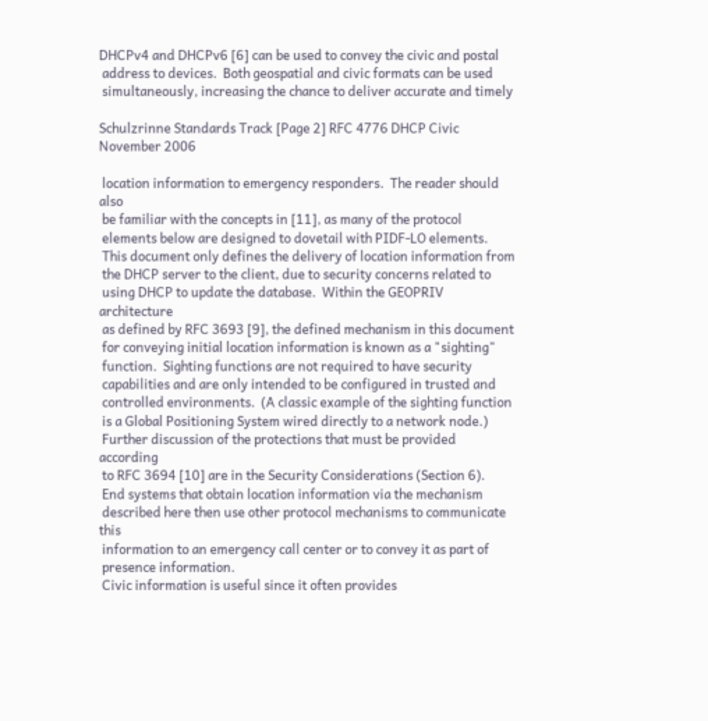DHCPv4 and DHCPv6 [6] can be used to convey the civic and postal
 address to devices.  Both geospatial and civic formats can be used
 simultaneously, increasing the chance to deliver accurate and timely

Schulzrinne Standards Track [Page 2] RFC 4776 DHCP Civic November 2006

 location information to emergency responders.  The reader should also
 be familiar with the concepts in [11], as many of the protocol
 elements below are designed to dovetail with PIDF-LO elements.
 This document only defines the delivery of location information from
 the DHCP server to the client, due to security concerns related to
 using DHCP to update the database.  Within the GEOPRIV architecture
 as defined by RFC 3693 [9], the defined mechanism in this document
 for conveying initial location information is known as a "sighting"
 function.  Sighting functions are not required to have security
 capabilities and are only intended to be configured in trusted and
 controlled environments.  (A classic example of the sighting function
 is a Global Positioning System wired directly to a network node.)
 Further discussion of the protections that must be provided according
 to RFC 3694 [10] are in the Security Considerations (Section 6).
 End systems that obtain location information via the mechanism
 described here then use other protocol mechanisms to communicate this
 information to an emergency call center or to convey it as part of
 presence information.
 Civic information is useful since it often provides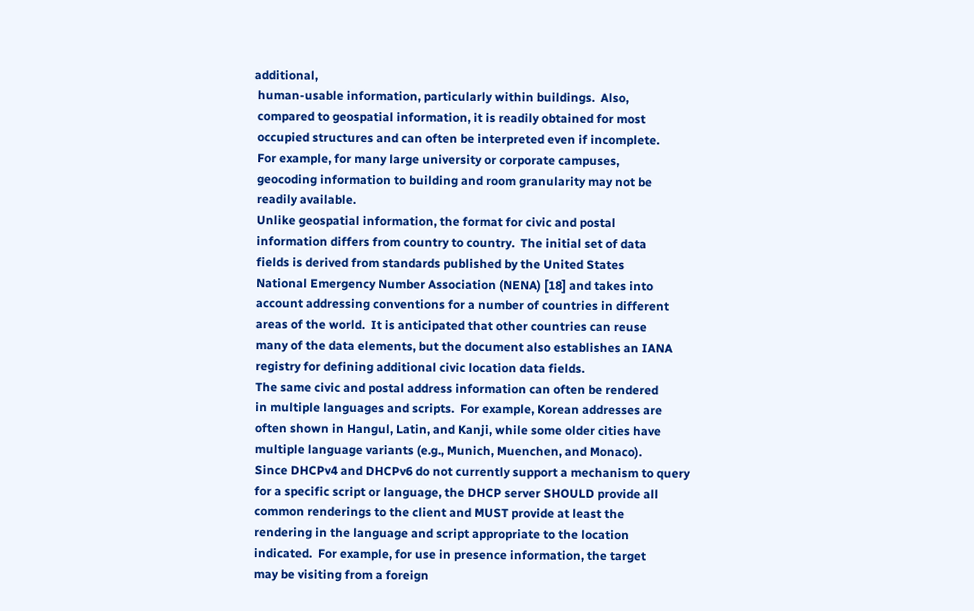additional,
 human-usable information, particularly within buildings.  Also,
 compared to geospatial information, it is readily obtained for most
 occupied structures and can often be interpreted even if incomplete.
 For example, for many large university or corporate campuses,
 geocoding information to building and room granularity may not be
 readily available.
 Unlike geospatial information, the format for civic and postal
 information differs from country to country.  The initial set of data
 fields is derived from standards published by the United States
 National Emergency Number Association (NENA) [18] and takes into
 account addressing conventions for a number of countries in different
 areas of the world.  It is anticipated that other countries can reuse
 many of the data elements, but the document also establishes an IANA
 registry for defining additional civic location data fields.
 The same civic and postal address information can often be rendered
 in multiple languages and scripts.  For example, Korean addresses are
 often shown in Hangul, Latin, and Kanji, while some older cities have
 multiple language variants (e.g., Munich, Muenchen, and Monaco).
 Since DHCPv4 and DHCPv6 do not currently support a mechanism to query
 for a specific script or language, the DHCP server SHOULD provide all
 common renderings to the client and MUST provide at least the
 rendering in the language and script appropriate to the location
 indicated.  For example, for use in presence information, the target
 may be visiting from a foreign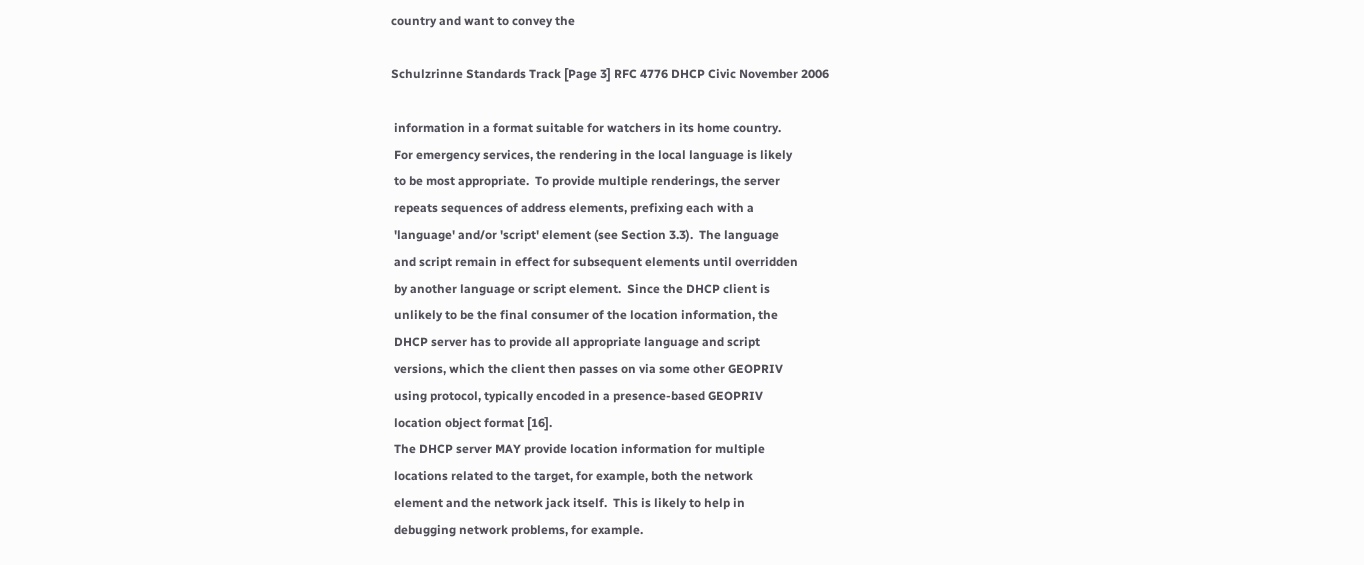country and want to convey the

Schulzrinne Standards Track [Page 3] RFC 4776 DHCP Civic November 2006

 information in a format suitable for watchers in its home country.
 For emergency services, the rendering in the local language is likely
 to be most appropriate.  To provide multiple renderings, the server
 repeats sequences of address elements, prefixing each with a
 'language' and/or 'script' element (see Section 3.3).  The language
 and script remain in effect for subsequent elements until overridden
 by another language or script element.  Since the DHCP client is
 unlikely to be the final consumer of the location information, the
 DHCP server has to provide all appropriate language and script
 versions, which the client then passes on via some other GEOPRIV
 using protocol, typically encoded in a presence-based GEOPRIV
 location object format [16].
 The DHCP server MAY provide location information for multiple
 locations related to the target, for example, both the network
 element and the network jack itself.  This is likely to help in
 debugging network problems, for example.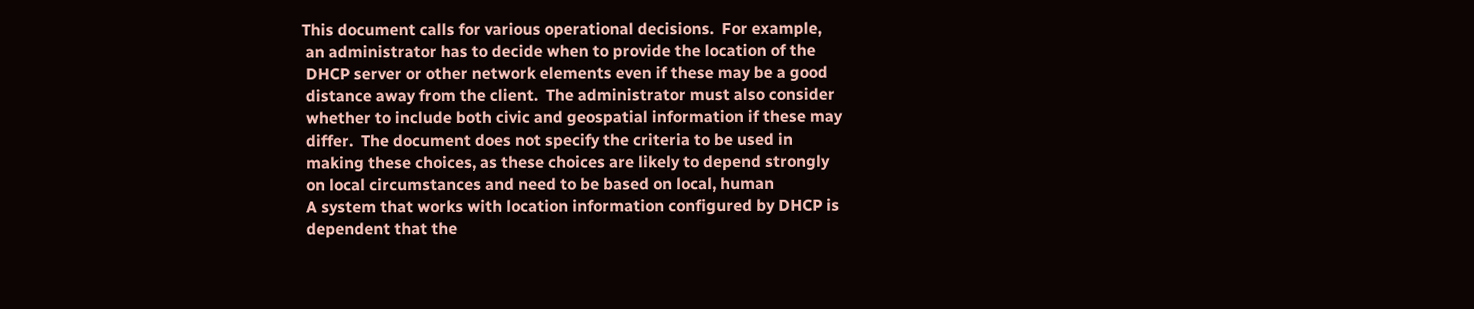This document calls for various operational decisions.  For example,
 an administrator has to decide when to provide the location of the
 DHCP server or other network elements even if these may be a good
 distance away from the client.  The administrator must also consider
 whether to include both civic and geospatial information if these may
 differ.  The document does not specify the criteria to be used in
 making these choices, as these choices are likely to depend strongly
 on local circumstances and need to be based on local, human
 A system that works with location information configured by DHCP is
 dependent that the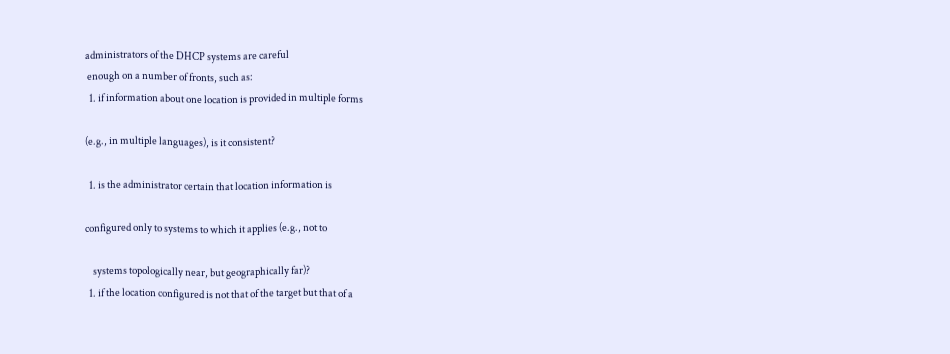administrators of the DHCP systems are careful
 enough on a number of fronts, such as:
  1. if information about one location is provided in multiple forms

(e.g., in multiple languages), is it consistent?

  1. is the administrator certain that location information is

configured only to systems to which it applies (e.g., not to

    systems topologically near, but geographically far)?
  1. if the location configured is not that of the target but that of a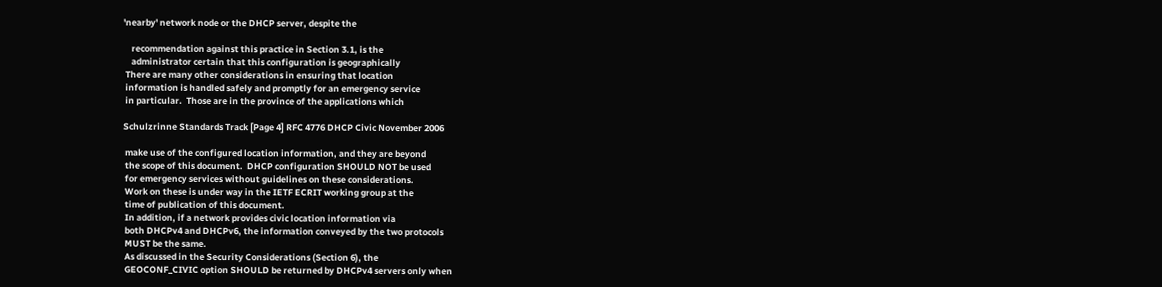'nearby' network node or the DHCP server, despite the

    recommendation against this practice in Section 3.1, is the
    administrator certain that this configuration is geographically
 There are many other considerations in ensuring that location
 information is handled safely and promptly for an emergency service
 in particular.  Those are in the province of the applications which

Schulzrinne Standards Track [Page 4] RFC 4776 DHCP Civic November 2006

 make use of the configured location information, and they are beyond
 the scope of this document.  DHCP configuration SHOULD NOT be used
 for emergency services without guidelines on these considerations.
 Work on these is under way in the IETF ECRIT working group at the
 time of publication of this document.
 In addition, if a network provides civic location information via
 both DHCPv4 and DHCPv6, the information conveyed by the two protocols
 MUST be the same.
 As discussed in the Security Considerations (Section 6), the
 GEOCONF_CIVIC option SHOULD be returned by DHCPv4 servers only when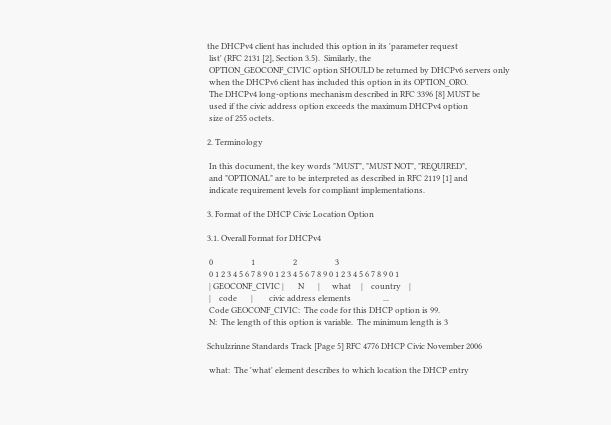the DHCPv4 client has included this option in its 'parameter request
 list' (RFC 2131 [2], Section 3.5).  Similarly, the
 OPTION_GEOCONF_CIVIC option SHOULD be returned by DHCPv6 servers only
 when the DHCPv6 client has included this option in its OPTION_ORO.
 The DHCPv4 long-options mechanism described in RFC 3396 [8] MUST be
 used if the civic address option exceeds the maximum DHCPv4 option
 size of 255 octets.

2. Terminology

 In this document, the key words "MUST", "MUST NOT", "REQUIRED",
 and "OPTIONAL" are to be interpreted as described in RFC 2119 [1] and
 indicate requirement levels for compliant implementations.

3. Format of the DHCP Civic Location Option

3.1. Overall Format for DHCPv4

 0                   1                   2                   3
 0 1 2 3 4 5 6 7 8 9 0 1 2 3 4 5 6 7 8 9 0 1 2 3 4 5 6 7 8 9 0 1
 | GEOCONF_CIVIC |       N       |      what     |    country    |
 |    code       |        civic address elements                ...
 Code GEOCONF_CIVIC:  The code for this DHCP option is 99.
 N:  The length of this option is variable.  The minimum length is 3

Schulzrinne Standards Track [Page 5] RFC 4776 DHCP Civic November 2006

 what:  The 'what' element describes to which location the DHCP entry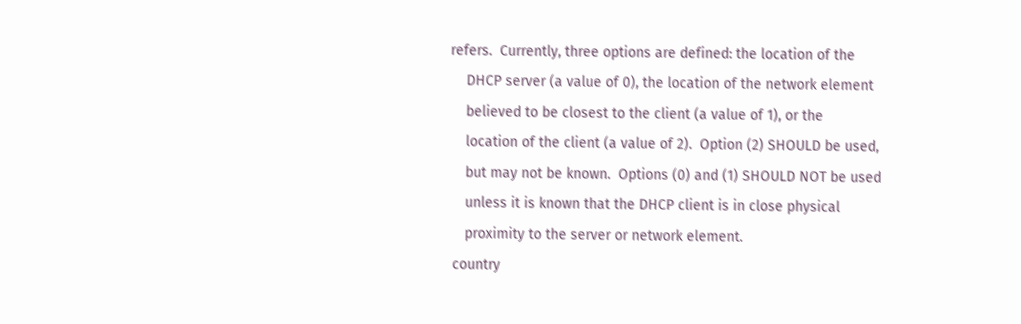refers.  Currently, three options are defined: the location of the
    DHCP server (a value of 0), the location of the network element
    believed to be closest to the client (a value of 1), or the
    location of the client (a value of 2).  Option (2) SHOULD be used,
    but may not be known.  Options (0) and (1) SHOULD NOT be used
    unless it is known that the DHCP client is in close physical
    proximity to the server or network element.
 country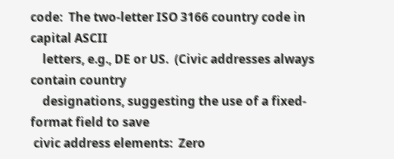code:  The two-letter ISO 3166 country code in capital ASCII
    letters, e.g., DE or US.  (Civic addresses always contain country
    designations, suggesting the use of a fixed-format field to save
 civic address elements:  Zero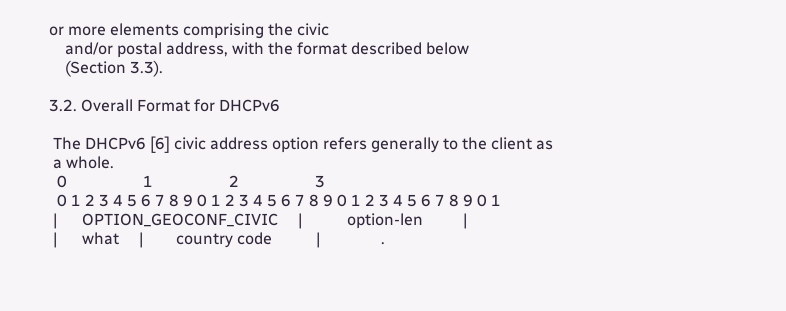or more elements comprising the civic
    and/or postal address, with the format described below
    (Section 3.3).

3.2. Overall Format for DHCPv6

 The DHCPv6 [6] civic address option refers generally to the client as
 a whole.
  0                   1                   2                   3
  0 1 2 3 4 5 6 7 8 9 0 1 2 3 4 5 6 7 8 9 0 1 2 3 4 5 6 7 8 9 0 1
 |      OPTION_GEOCONF_CIVIC     |           option-len          |
 |      what     |        country code           |               .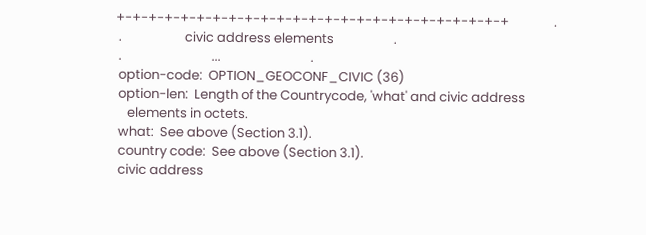+-+-+-+-+-+-+-+-+-+-+-+-+-+-+-+-+-+-+-+-+-+-+-+-+               .
 .                     civic address elements                    .
 .                              ...                              .
 option-code:  OPTION_GEOCONF_CIVIC (36)
 option-len:  Length of the Countrycode, 'what' and civic address
    elements in octets.
 what:  See above (Section 3.1).
 country code:  See above (Section 3.1).
 civic address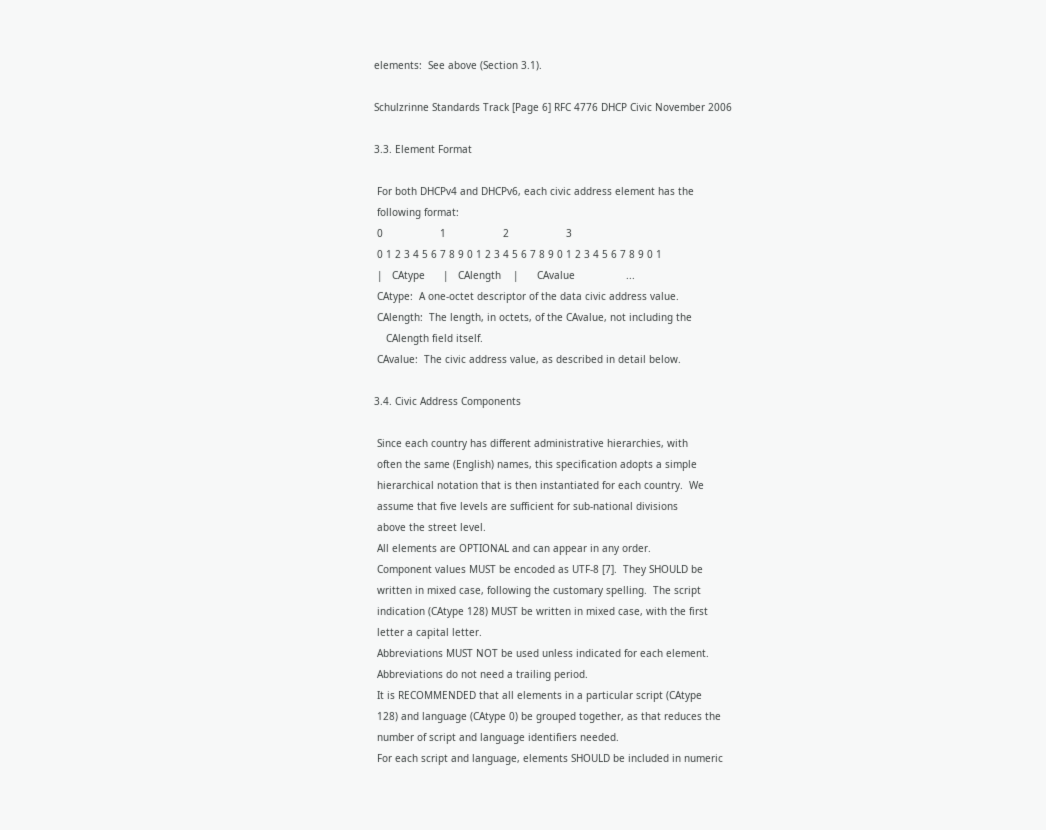elements:  See above (Section 3.1).

Schulzrinne Standards Track [Page 6] RFC 4776 DHCP Civic November 2006

3.3. Element Format

 For both DHCPv4 and DHCPv6, each civic address element has the
 following format:
 0                   1                   2                   3
 0 1 2 3 4 5 6 7 8 9 0 1 2 3 4 5 6 7 8 9 0 1 2 3 4 5 6 7 8 9 0 1
 |   CAtype      |   CAlength    |      CAvalue                 ...
 CAtype:  A one-octet descriptor of the data civic address value.
 CAlength:  The length, in octets, of the CAvalue, not including the
    CAlength field itself.
 CAvalue:  The civic address value, as described in detail below.

3.4. Civic Address Components

 Since each country has different administrative hierarchies, with
 often the same (English) names, this specification adopts a simple
 hierarchical notation that is then instantiated for each country.  We
 assume that five levels are sufficient for sub-national divisions
 above the street level.
 All elements are OPTIONAL and can appear in any order.
 Component values MUST be encoded as UTF-8 [7].  They SHOULD be
 written in mixed case, following the customary spelling.  The script
 indication (CAtype 128) MUST be written in mixed case, with the first
 letter a capital letter.
 Abbreviations MUST NOT be used unless indicated for each element.
 Abbreviations do not need a trailing period.
 It is RECOMMENDED that all elements in a particular script (CAtype
 128) and language (CAtype 0) be grouped together, as that reduces the
 number of script and language identifiers needed.
 For each script and language, elements SHOULD be included in numeric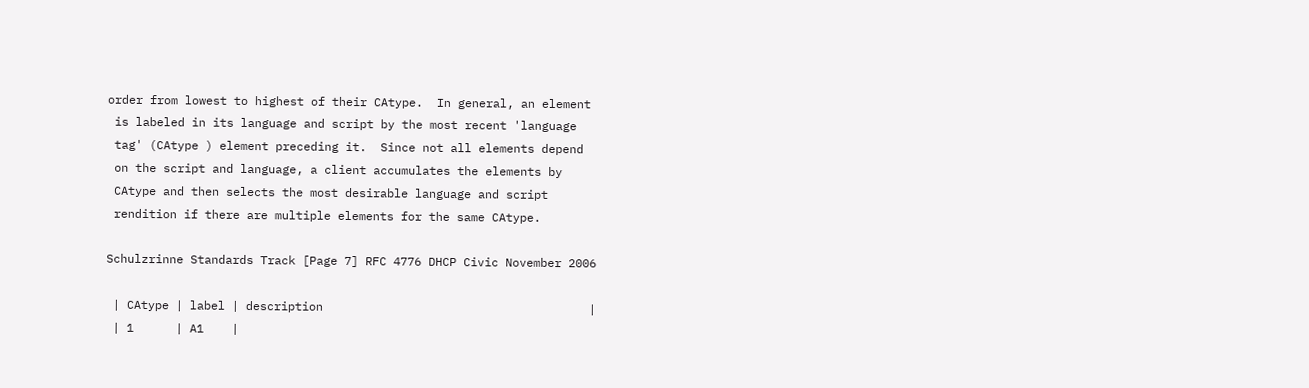order from lowest to highest of their CAtype.  In general, an element
 is labeled in its language and script by the most recent 'language
 tag' (CAtype ) element preceding it.  Since not all elements depend
 on the script and language, a client accumulates the elements by
 CAtype and then selects the most desirable language and script
 rendition if there are multiple elements for the same CAtype.

Schulzrinne Standards Track [Page 7] RFC 4776 DHCP Civic November 2006

 | CAtype | label | description                                      |
 | 1      | A1    |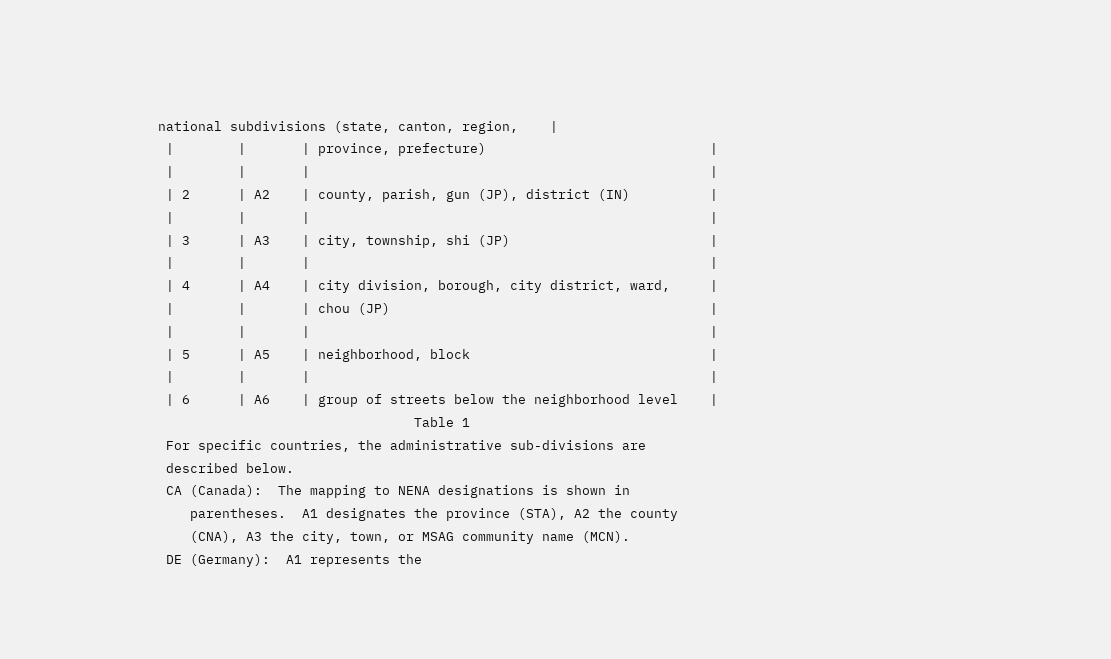national subdivisions (state, canton, region,    |
 |        |       | province, prefecture)                            |
 |        |       |                                                  |
 | 2      | A2    | county, parish, gun (JP), district (IN)          |
 |        |       |                                                  |
 | 3      | A3    | city, township, shi (JP)                         |
 |        |       |                                                  |
 | 4      | A4    | city division, borough, city district, ward,     |
 |        |       | chou (JP)                                        |
 |        |       |                                                  |
 | 5      | A5    | neighborhood, block                              |
 |        |       |                                                  |
 | 6      | A6    | group of streets below the neighborhood level    |
                                Table 1
 For specific countries, the administrative sub-divisions are
 described below.
 CA (Canada):  The mapping to NENA designations is shown in
    parentheses.  A1 designates the province (STA), A2 the county
    (CNA), A3 the city, town, or MSAG community name (MCN).
 DE (Germany):  A1 represents the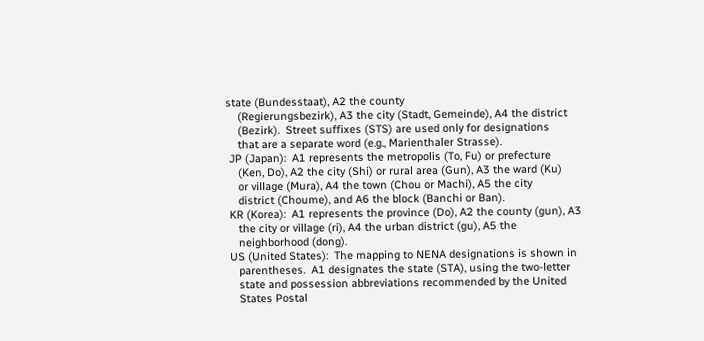state (Bundesstaat), A2 the county
    (Regierungsbezirk), A3 the city (Stadt, Gemeinde), A4 the district
    (Bezirk).  Street suffixes (STS) are used only for designations
    that are a separate word (e.g., Marienthaler Strasse).
 JP (Japan):  A1 represents the metropolis (To, Fu) or prefecture
    (Ken, Do), A2 the city (Shi) or rural area (Gun), A3 the ward (Ku)
    or village (Mura), A4 the town (Chou or Machi), A5 the city
    district (Choume), and A6 the block (Banchi or Ban).
 KR (Korea):  A1 represents the province (Do), A2 the county (gun), A3
    the city or village (ri), A4 the urban district (gu), A5 the
    neighborhood (dong).
 US (United States):  The mapping to NENA designations is shown in
    parentheses.  A1 designates the state (STA), using the two-letter
    state and possession abbreviations recommended by the United
    States Postal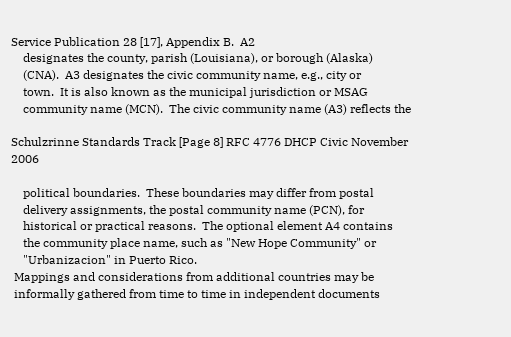Service Publication 28 [17], Appendix B.  A2
    designates the county, parish (Louisiana), or borough (Alaska)
    (CNA).  A3 designates the civic community name, e.g., city or
    town.  It is also known as the municipal jurisdiction or MSAG
    community name (MCN).  The civic community name (A3) reflects the

Schulzrinne Standards Track [Page 8] RFC 4776 DHCP Civic November 2006

    political boundaries.  These boundaries may differ from postal
    delivery assignments, the postal community name (PCN), for
    historical or practical reasons.  The optional element A4 contains
    the community place name, such as "New Hope Community" or
    "Urbanizacion" in Puerto Rico.
 Mappings and considerations from additional countries may be
 informally gathered from time to time in independent documents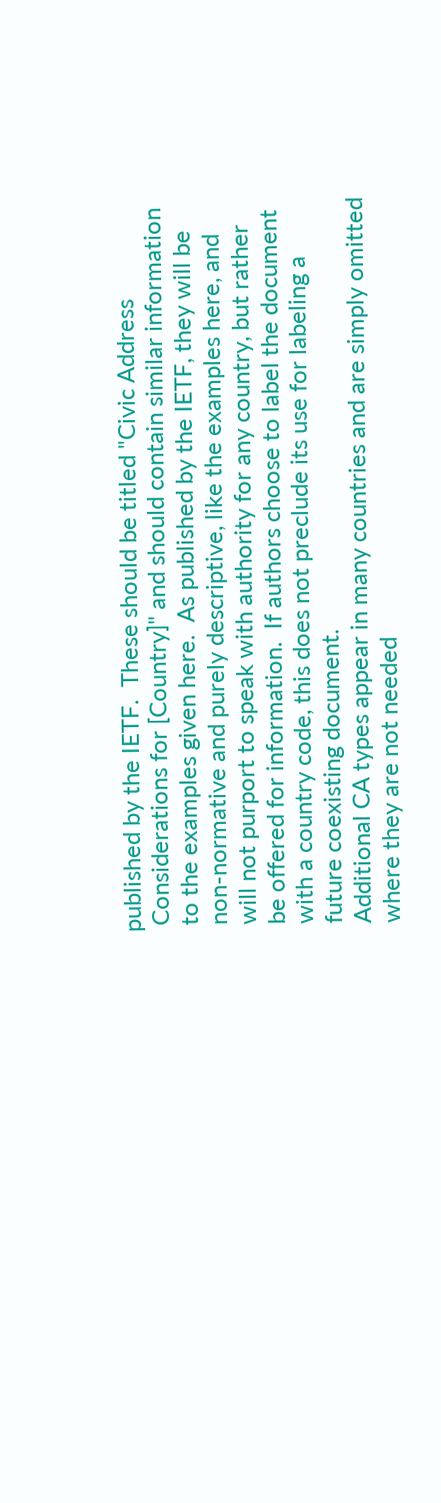published by the IETF.  These should be titled "Civic Address
 Considerations for [Country]" and should contain similar information
 to the examples given here.  As published by the IETF, they will be
 non-normative and purely descriptive, like the examples here, and
 will not purport to speak with authority for any country, but rather
 be offered for information.  If authors choose to label the document
 with a country code, this does not preclude its use for labeling a
 future coexisting document.
 Additional CA types appear in many countries and are simply omitted
 where they are not needed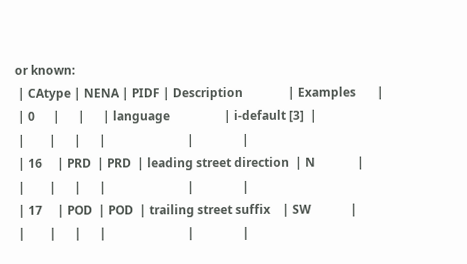or known:
 | CAtype | NENA | PIDF | Description               | Examples       |
 | 0      |      |      | language                  | i-default [3]  |
 |        |      |      |                           |                |
 | 16     | PRD  | PRD  | leading street direction  | N              |
 |        |      |      |                           |                |
 | 17     | POD  | POD  | trailing street suffix    | SW             |
 |        |      |      |                           |                |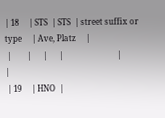| 18     | STS  | STS  | street suffix or type     | Ave, Platz     |
 |        |      |      |                           |                |
 | 19     | HNO  |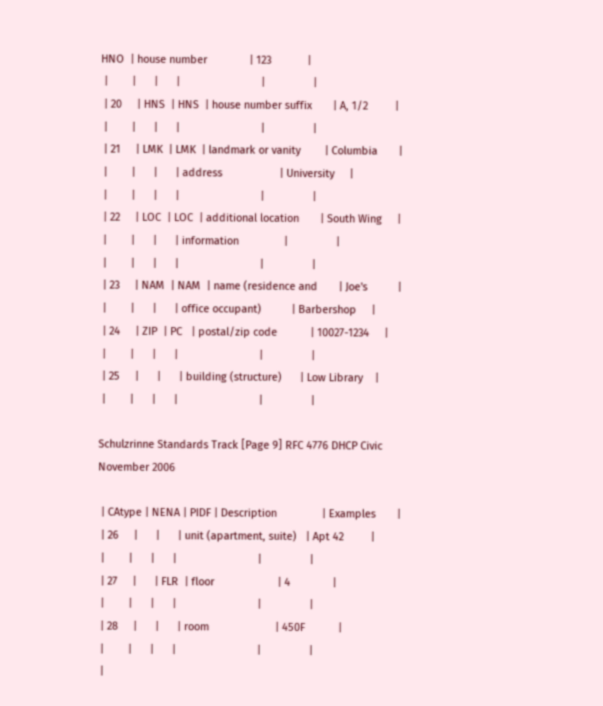HNO  | house number              | 123            |
 |        |      |      |                           |                |
 | 20     | HNS  | HNS  | house number suffix       | A, 1/2         |
 |        |      |      |                           |                |
 | 21     | LMK  | LMK  | landmark or vanity        | Columbia       |
 |        |      |      | address                   | University     |
 |        |      |      |                           |                |
 | 22     | LOC  | LOC  | additional location       | South Wing     |
 |        |      |      | information               |                |
 |        |      |      |                           |                |
 | 23     | NAM  | NAM  | name (residence and       | Joe's          |
 |        |      |      | office occupant)          | Barbershop     |
 | 24     | ZIP  | PC   | postal/zip code           | 10027-1234     |
 |        |      |      |                           |                |
 | 25     |      |      | building (structure)      | Low Library    |
 |        |      |      |                           |                |

Schulzrinne Standards Track [Page 9] RFC 4776 DHCP Civic November 2006

 | CAtype | NENA | PIDF | Description               | Examples       |
 | 26     |      |      | unit (apartment, suite)   | Apt 42         |
 |        |      |      |                           |                |
 | 27     |      | FLR  | floor                     | 4              |
 |        |      |      |                           |                |
 | 28     |      |      | room                      | 450F           |
 |        |      |      |                           |                |
 |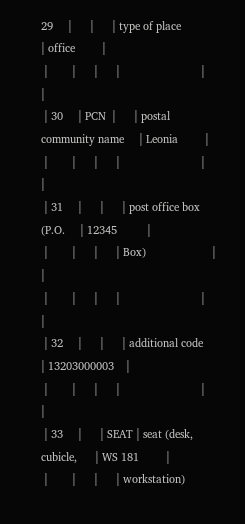29     |      |      | type of place             | office         |
 |        |      |      |                           |                |
 | 30     | PCN  |      | postal community name     | Leonia         |
 |        |      |      |                           |                |
 | 31     |      |      | post office box (P.O.     | 12345          |
 |        |      |      | Box)                      |                |
 |        |      |      |                           |                |
 | 32     |      |      | additional code           | 13203000003    |
 |        |      |      |                           |                |
 | 33     |      | SEAT | seat (desk, cubicle,      | WS 181         |
 |        |      |      | workstation)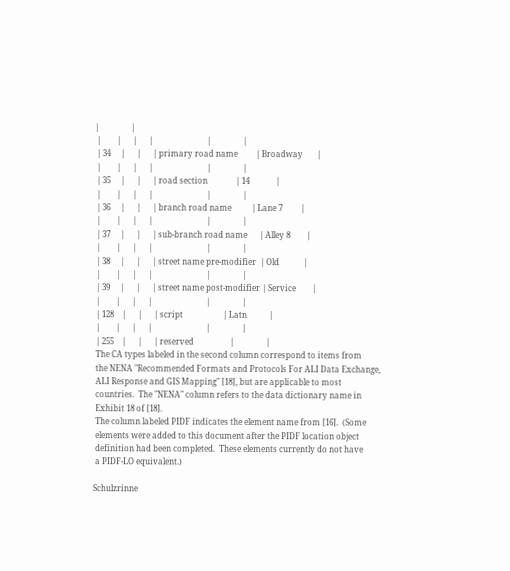|                |
 |        |      |      |                           |                |
 | 34     |      |      | primary road name         | Broadway       |
 |        |      |      |                           |                |
 | 35     |      |      | road section              | 14             |
 |        |      |      |                           |                |
 | 36     |      |      | branch road name          | Lane 7         |
 |        |      |      |                           |                |
 | 37     |      |      | sub-branch road name      | Alley 8        |
 |        |      |      |                           |                |
 | 38     |      |      | street name pre-modifier  | Old            |
 |        |      |      |                           |                |
 | 39     |      |      | street name post-modifier | Service        |
 |        |      |      |                           |                |
 | 128    |      |      | script                    | Latn           |
 |        |      |      |                           |                |
 | 255    |      |      | reserved                  |                |
 The CA types labeled in the second column correspond to items from
 the NENA "Recommended Formats and Protocols For ALI Data Exchange,
 ALI Response and GIS Mapping" [18], but are applicable to most
 countries.  The "NENA" column refers to the data dictionary name in
 Exhibit 18 of [18].
 The column labeled PIDF indicates the element name from [16].  (Some
 elements were added to this document after the PIDF location object
 definition had been completed.  These elements currently do not have
 a PIDF-LO equivalent.)

Schulzrinne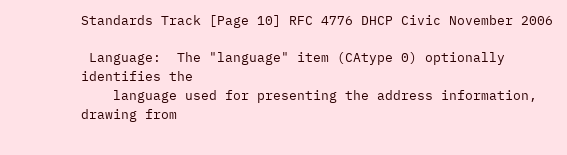Standards Track [Page 10] RFC 4776 DHCP Civic November 2006

 Language:  The "language" item (CAtype 0) optionally identifies the
    language used for presenting the address information, drawing from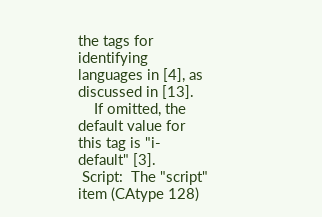the tags for identifying languages in [4], as discussed in [13].
    If omitted, the default value for this tag is "i-default" [3].
 Script:  The "script" item (CAtype 128)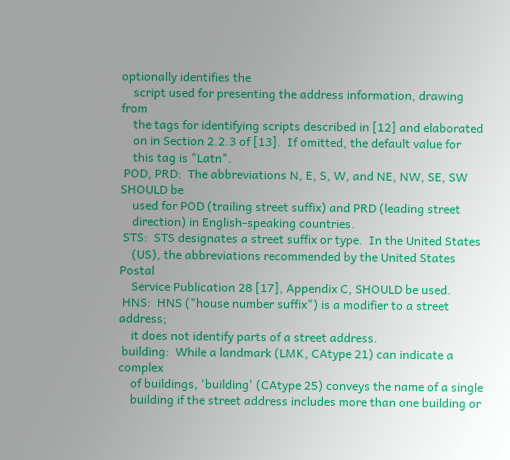optionally identifies the
    script used for presenting the address information, drawing from
    the tags for identifying scripts described in [12] and elaborated
    on in Section 2.2.3 of [13].  If omitted, the default value for
    this tag is "Latn".
 POD, PRD:  The abbreviations N, E, S, W, and NE, NW, SE, SW SHOULD be
    used for POD (trailing street suffix) and PRD (leading street
    direction) in English-speaking countries.
 STS:  STS designates a street suffix or type.  In the United States
    (US), the abbreviations recommended by the United States Postal
    Service Publication 28 [17], Appendix C, SHOULD be used.
 HNS:  HNS ("house number suffix") is a modifier to a street address;
    it does not identify parts of a street address.
 building:  While a landmark (LMK, CAtype 21) can indicate a complex
    of buildings, 'building' (CAtype 25) conveys the name of a single
    building if the street address includes more than one building or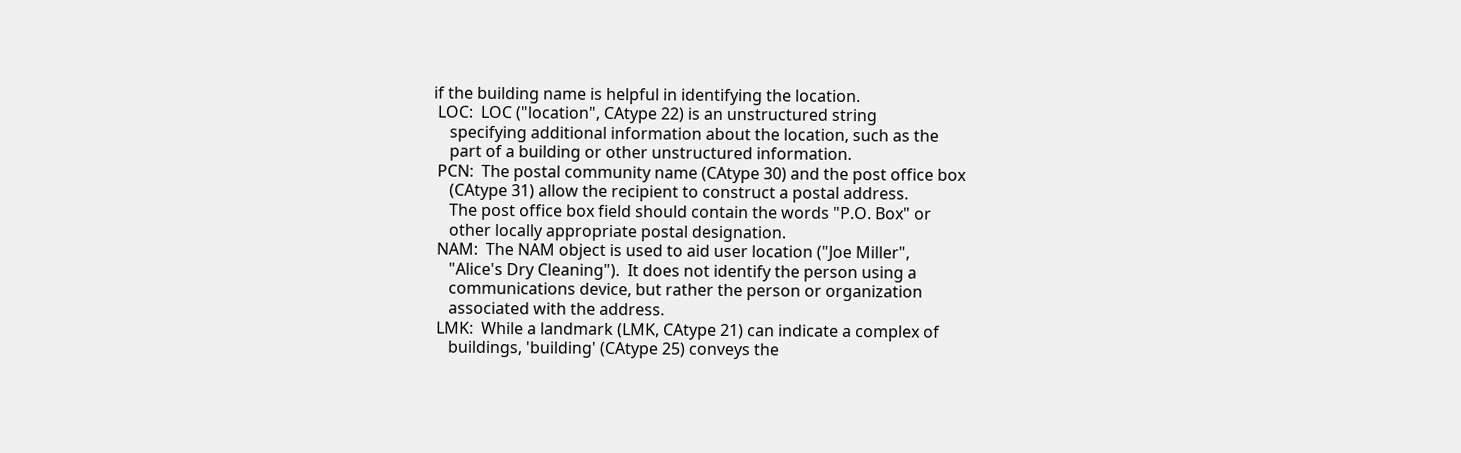if the building name is helpful in identifying the location.
 LOC:  LOC ("location", CAtype 22) is an unstructured string
    specifying additional information about the location, such as the
    part of a building or other unstructured information.
 PCN:  The postal community name (CAtype 30) and the post office box
    (CAtype 31) allow the recipient to construct a postal address.
    The post office box field should contain the words "P.O. Box" or
    other locally appropriate postal designation.
 NAM:  The NAM object is used to aid user location ("Joe Miller",
    "Alice's Dry Cleaning").  It does not identify the person using a
    communications device, but rather the person or organization
    associated with the address.
 LMK:  While a landmark (LMK, CAtype 21) can indicate a complex of
    buildings, 'building' (CAtype 25) conveys the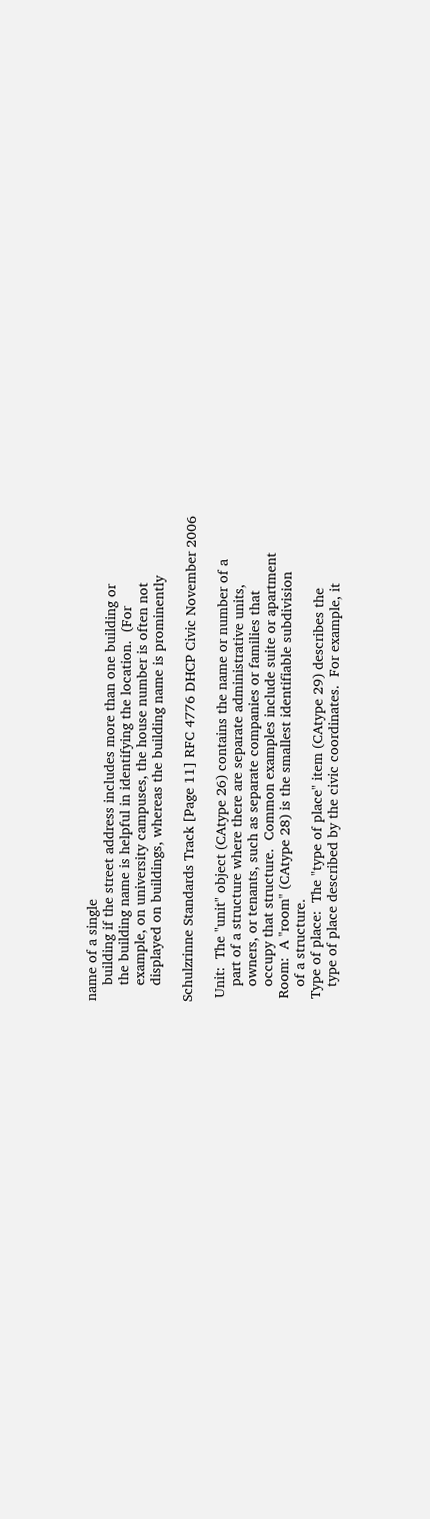name of a single
    building if the street address includes more than one building or
    the building name is helpful in identifying the location.  (For
    example, on university campuses, the house number is often not
    displayed on buildings, whereas the building name is prominently

Schulzrinne Standards Track [Page 11] RFC 4776 DHCP Civic November 2006

 Unit:  The "unit" object (CAtype 26) contains the name or number of a
    part of a structure where there are separate administrative units,
    owners, or tenants, such as separate companies or families that
    occupy that structure.  Common examples include suite or apartment
 Room:  A "room" (CAtype 28) is the smallest identifiable subdivision
    of a structure.
 Type of place:  The "type of place" item (CAtype 29) describes the
    type of place described by the civic coordinates.  For example, it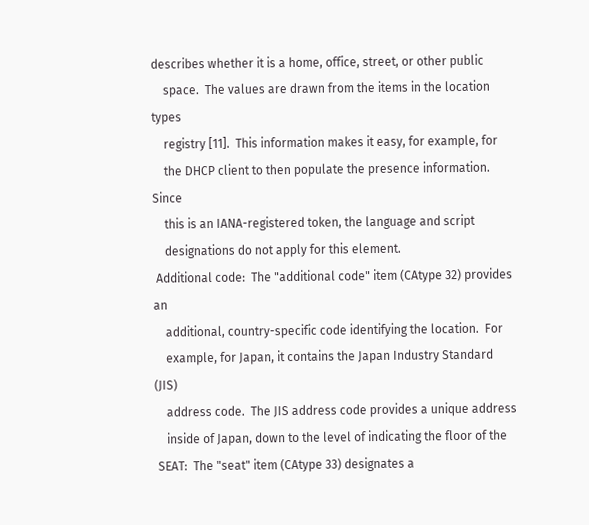describes whether it is a home, office, street, or other public
    space.  The values are drawn from the items in the location types
    registry [11].  This information makes it easy, for example, for
    the DHCP client to then populate the presence information.  Since
    this is an IANA-registered token, the language and script
    designations do not apply for this element.
 Additional code:  The "additional code" item (CAtype 32) provides an
    additional, country-specific code identifying the location.  For
    example, for Japan, it contains the Japan Industry Standard (JIS)
    address code.  The JIS address code provides a unique address
    inside of Japan, down to the level of indicating the floor of the
 SEAT:  The "seat" item (CAtype 33) designates a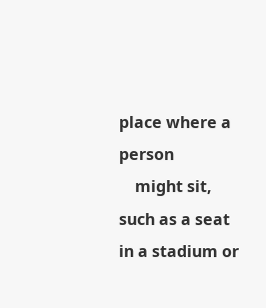place where a person
    might sit, such as a seat in a stadium or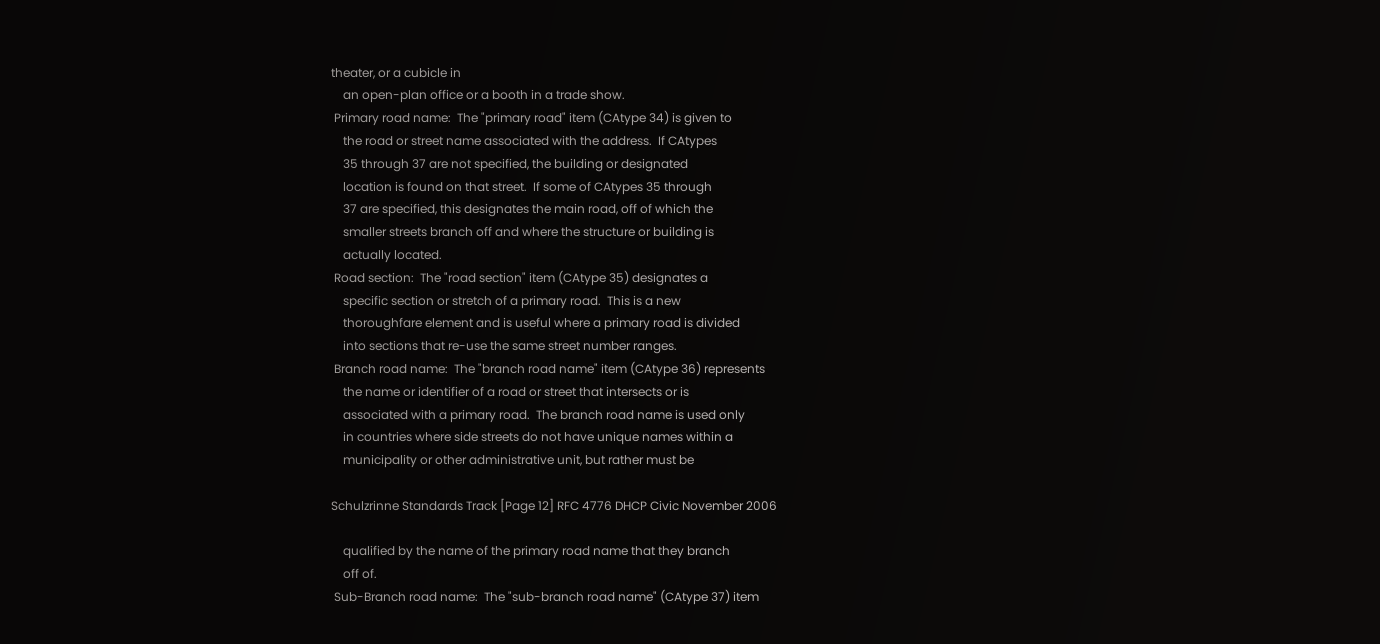theater, or a cubicle in
    an open-plan office or a booth in a trade show.
 Primary road name:  The "primary road" item (CAtype 34) is given to
    the road or street name associated with the address.  If CAtypes
    35 through 37 are not specified, the building or designated
    location is found on that street.  If some of CAtypes 35 through
    37 are specified, this designates the main road, off of which the
    smaller streets branch off and where the structure or building is
    actually located.
 Road section:  The "road section" item (CAtype 35) designates a
    specific section or stretch of a primary road.  This is a new
    thoroughfare element and is useful where a primary road is divided
    into sections that re-use the same street number ranges.
 Branch road name:  The "branch road name" item (CAtype 36) represents
    the name or identifier of a road or street that intersects or is
    associated with a primary road.  The branch road name is used only
    in countries where side streets do not have unique names within a
    municipality or other administrative unit, but rather must be

Schulzrinne Standards Track [Page 12] RFC 4776 DHCP Civic November 2006

    qualified by the name of the primary road name that they branch
    off of.
 Sub-Branch road name:  The "sub-branch road name" (CAtype 37) item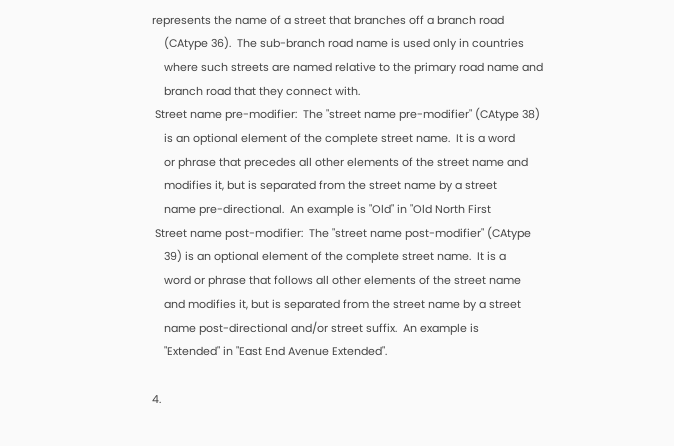represents the name of a street that branches off a branch road
    (CAtype 36).  The sub-branch road name is used only in countries
    where such streets are named relative to the primary road name and
    branch road that they connect with.
 Street name pre-modifier:  The "street name pre-modifier" (CAtype 38)
    is an optional element of the complete street name.  It is a word
    or phrase that precedes all other elements of the street name and
    modifies it, but is separated from the street name by a street
    name pre-directional.  An example is "Old" in "Old North First
 Street name post-modifier:  The "street name post-modifier" (CAtype
    39) is an optional element of the complete street name.  It is a
    word or phrase that follows all other elements of the street name
    and modifies it, but is separated from the street name by a street
    name post-directional and/or street suffix.  An example is
    "Extended" in "East End Avenue Extended".

4.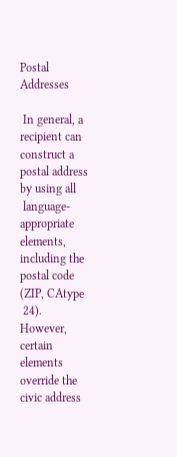Postal Addresses

 In general, a recipient can construct a postal address by using all
 language-appropriate elements, including the postal code (ZIP, CAtype
 24).  However, certain elements override the civic address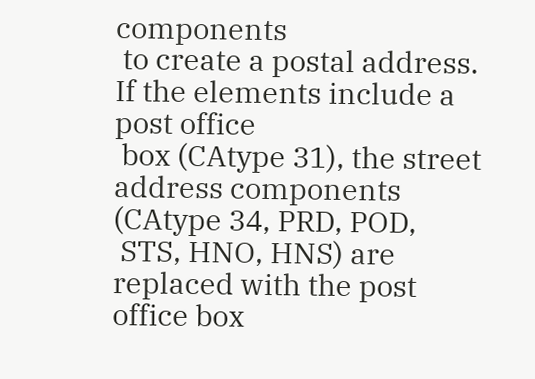components
 to create a postal address.  If the elements include a post office
 box (CAtype 31), the street address components (CAtype 34, PRD, POD,
 STS, HNO, HNS) are replaced with the post office box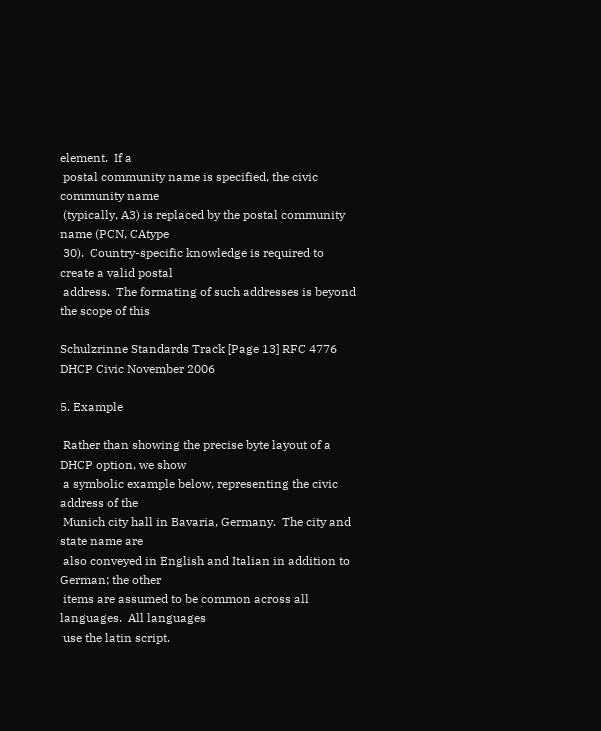element.  If a
 postal community name is specified, the civic community name
 (typically, A3) is replaced by the postal community name (PCN, CAtype
 30).  Country-specific knowledge is required to create a valid postal
 address.  The formating of such addresses is beyond the scope of this

Schulzrinne Standards Track [Page 13] RFC 4776 DHCP Civic November 2006

5. Example

 Rather than showing the precise byte layout of a DHCP option, we show
 a symbolic example below, representing the civic address of the
 Munich city hall in Bavaria, Germany.  The city and state name are
 also conveyed in English and Italian in addition to German; the other
 items are assumed to be common across all languages.  All languages
 use the latin script.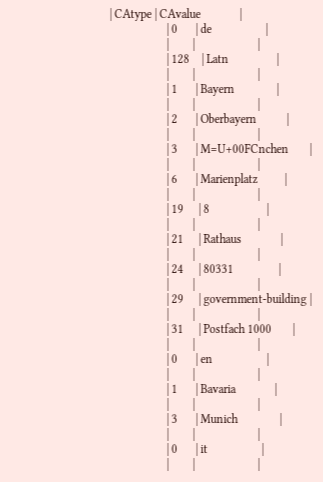| CAtype | CAvalue             |
                   | 0      | de                  |
                   |        |                     |
                   | 128    | Latn                |
                   |        |                     |
                   | 1      | Bayern              |
                   |        |                     |
                   | 2      | Oberbayern          |
                   |        |                     |
                   | 3      | M=U+00FCnchen       |
                   |        |                     |
                   | 6      | Marienplatz         |
                   |        |                     |
                   | 19     | 8                   |
                   |        |                     |
                   | 21     | Rathaus             |
                   |        |                     |
                   | 24     | 80331               |
                   |        |                     |
                   | 29     | government-building |
                   |        |                     |
                   | 31     | Postfach 1000       |
                   |        |                     |
                   | 0      | en                  |
                   |        |                     |
                   | 1      | Bavaria             |
                   |        |                     |
                   | 3      | Munich              |
                   |        |                     |
                   | 0      | it                  |
                   |        |                     |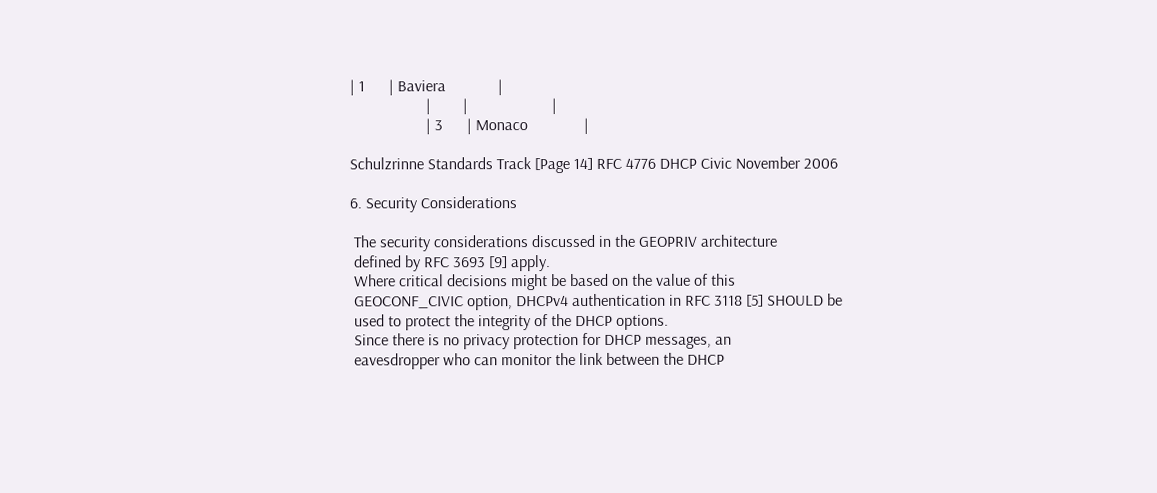| 1      | Baviera             |
                   |        |                     |
                   | 3      | Monaco              |

Schulzrinne Standards Track [Page 14] RFC 4776 DHCP Civic November 2006

6. Security Considerations

 The security considerations discussed in the GEOPRIV architecture
 defined by RFC 3693 [9] apply.
 Where critical decisions might be based on the value of this
 GEOCONF_CIVIC option, DHCPv4 authentication in RFC 3118 [5] SHOULD be
 used to protect the integrity of the DHCP options.
 Since there is no privacy protection for DHCP messages, an
 eavesdropper who can monitor the link between the DHCP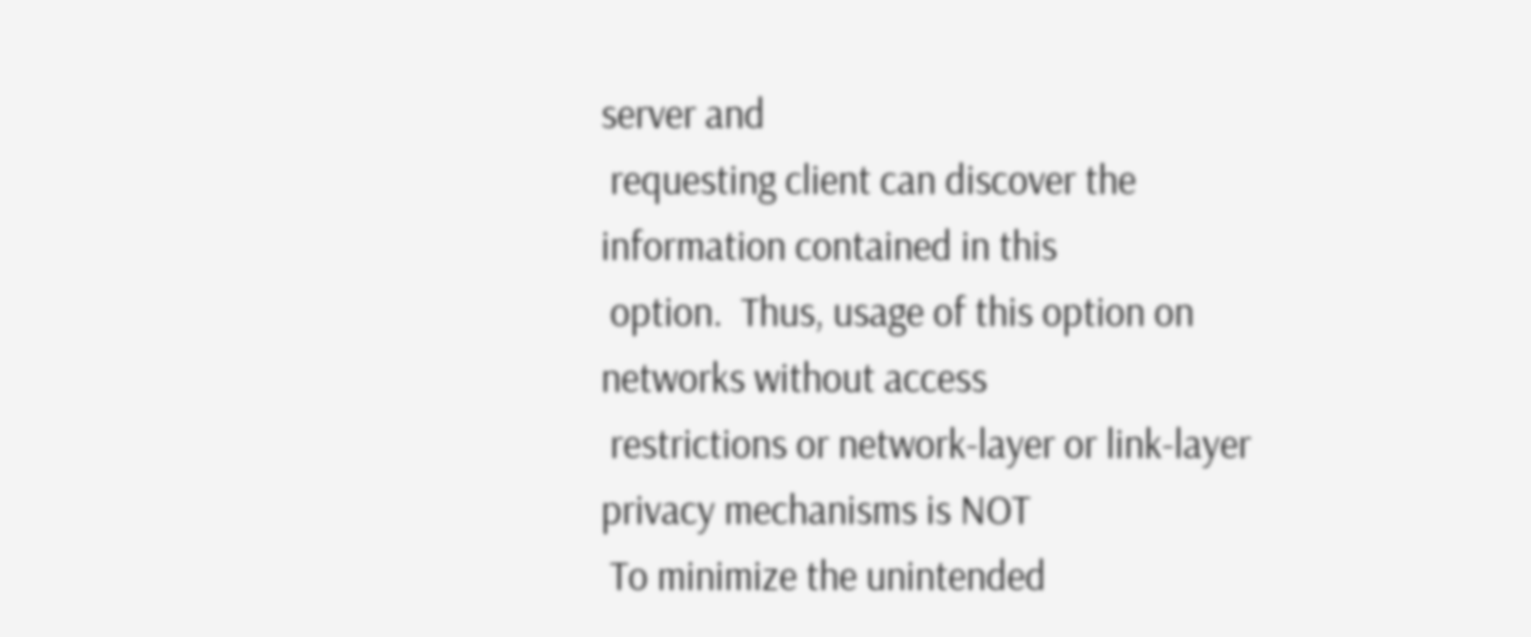server and
 requesting client can discover the information contained in this
 option.  Thus, usage of this option on networks without access
 restrictions or network-layer or link-layer privacy mechanisms is NOT
 To minimize the unintended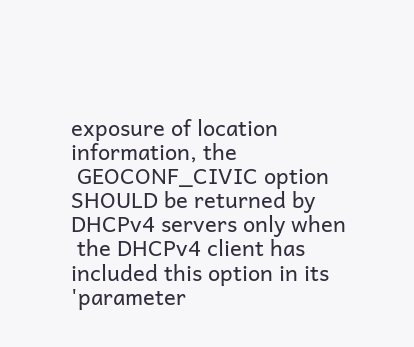exposure of location information, the
 GEOCONF_CIVIC option SHOULD be returned by DHCPv4 servers only when
 the DHCPv4 client has included this option in its 'parameter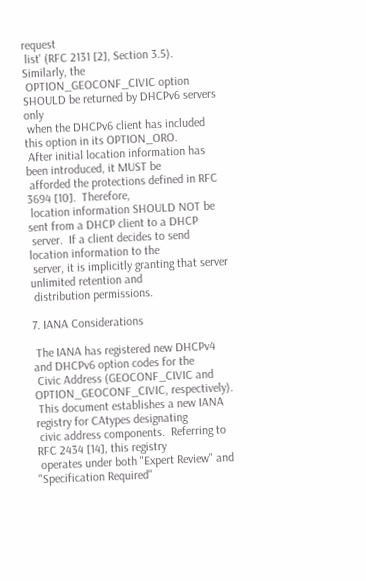request
 list' (RFC 2131 [2], Section 3.5).  Similarly, the
 OPTION_GEOCONF_CIVIC option SHOULD be returned by DHCPv6 servers only
 when the DHCPv6 client has included this option in its OPTION_ORO.
 After initial location information has been introduced, it MUST be
 afforded the protections defined in RFC 3694 [10].  Therefore,
 location information SHOULD NOT be sent from a DHCP client to a DHCP
 server.  If a client decides to send location information to the
 server, it is implicitly granting that server unlimited retention and
 distribution permissions.

7. IANA Considerations

 The IANA has registered new DHCPv4 and DHCPv6 option codes for the
 Civic Address (GEOCONF_CIVIC and OPTION_GEOCONF_CIVIC, respectively).
 This document establishes a new IANA registry for CAtypes designating
 civic address components.  Referring to RFC 2434 [14], this registry
 operates under both "Expert Review" and "Specification Required"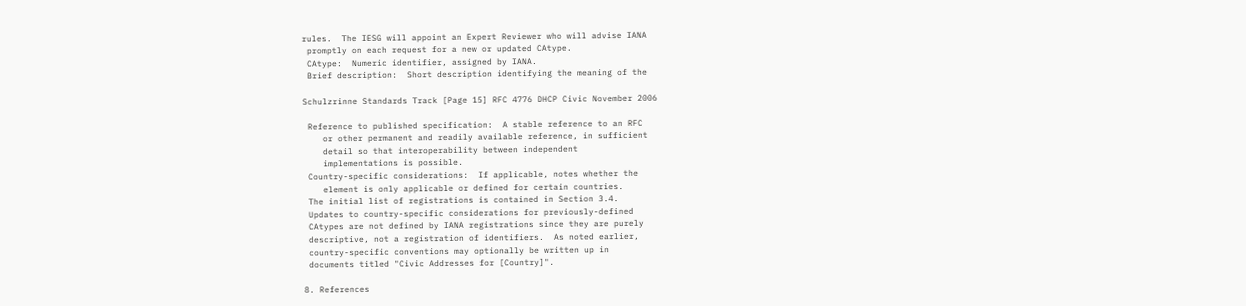rules.  The IESG will appoint an Expert Reviewer who will advise IANA
 promptly on each request for a new or updated CAtype.
 CAtype:  Numeric identifier, assigned by IANA.
 Brief description:  Short description identifying the meaning of the

Schulzrinne Standards Track [Page 15] RFC 4776 DHCP Civic November 2006

 Reference to published specification:  A stable reference to an RFC
    or other permanent and readily available reference, in sufficient
    detail so that interoperability between independent
    implementations is possible.
 Country-specific considerations:  If applicable, notes whether the
    element is only applicable or defined for certain countries.
 The initial list of registrations is contained in Section 3.4.
 Updates to country-specific considerations for previously-defined
 CAtypes are not defined by IANA registrations since they are purely
 descriptive, not a registration of identifiers.  As noted earlier,
 country-specific conventions may optionally be written up in
 documents titled "Civic Addresses for [Country]".

8. References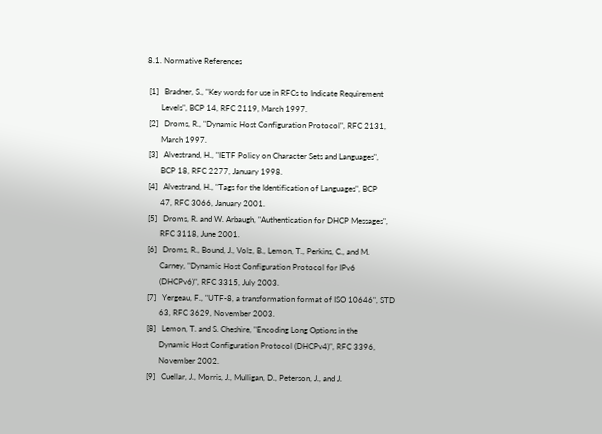8.1. Normative References

 [1]   Bradner, S., "Key words for use in RFCs to Indicate Requirement
       Levels", BCP 14, RFC 2119, March 1997.
 [2]   Droms, R., "Dynamic Host Configuration Protocol", RFC 2131,
       March 1997.
 [3]   Alvestrand, H., "IETF Policy on Character Sets and Languages",
       BCP 18, RFC 2277, January 1998.
 [4]   Alvestrand, H., "Tags for the Identification of Languages", BCP
       47, RFC 3066, January 2001.
 [5]   Droms, R. and W. Arbaugh, "Authentication for DHCP Messages",
       RFC 3118, June 2001.
 [6]   Droms, R., Bound, J., Volz, B., Lemon, T., Perkins, C., and M.
       Carney, "Dynamic Host Configuration Protocol for IPv6
       (DHCPv6)", RFC 3315, July 2003.
 [7]   Yergeau, F., "UTF-8, a transformation format of ISO 10646", STD
       63, RFC 3629, November 2003.
 [8]   Lemon, T. and S. Cheshire, "Encoding Long Options in the
       Dynamic Host Configuration Protocol (DHCPv4)", RFC 3396,
       November 2002.
 [9]   Cuellar, J., Morris, J., Mulligan, D., Peterson, J., and J.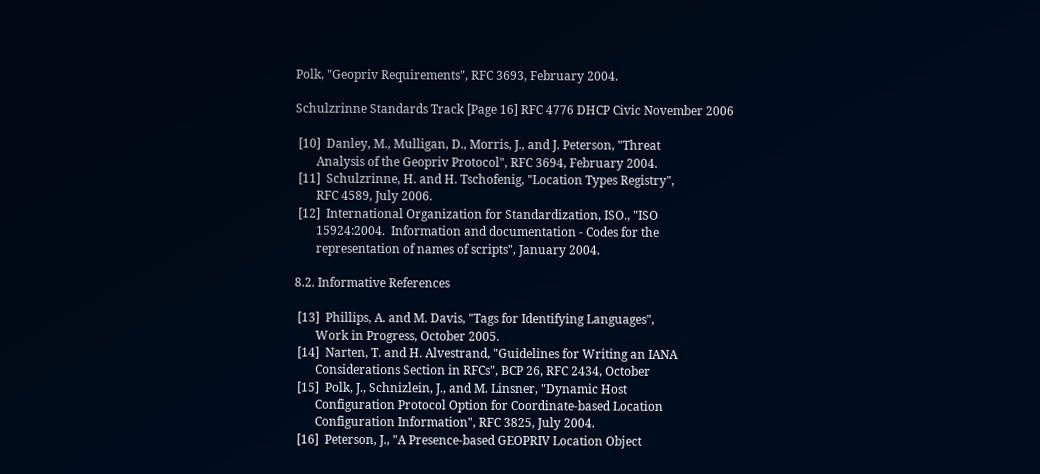Polk, "Geopriv Requirements", RFC 3693, February 2004.

Schulzrinne Standards Track [Page 16] RFC 4776 DHCP Civic November 2006

 [10]  Danley, M., Mulligan, D., Morris, J., and J. Peterson, "Threat
       Analysis of the Geopriv Protocol", RFC 3694, February 2004.
 [11]  Schulzrinne, H. and H. Tschofenig, "Location Types Registry",
       RFC 4589, July 2006.
 [12]  International Organization for Standardization, ISO., "ISO
       15924:2004.  Information and documentation - Codes for the
       representation of names of scripts", January 2004.

8.2. Informative References

 [13]  Phillips, A. and M. Davis, "Tags for Identifying Languages",
       Work in Progress, October 2005.
 [14]  Narten, T. and H. Alvestrand, "Guidelines for Writing an IANA
       Considerations Section in RFCs", BCP 26, RFC 2434, October
 [15]  Polk, J., Schnizlein, J., and M. Linsner, "Dynamic Host
       Configuration Protocol Option for Coordinate-based Location
       Configuration Information", RFC 3825, July 2004.
 [16]  Peterson, J., "A Presence-based GEOPRIV Location Object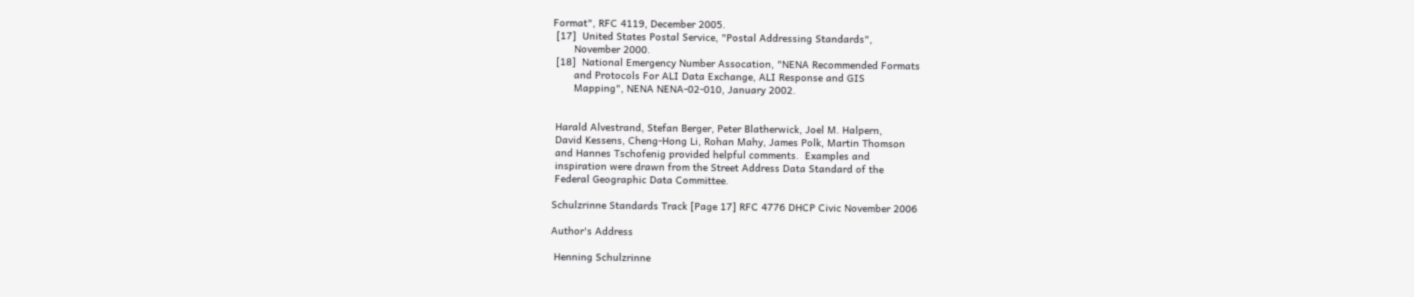Format", RFC 4119, December 2005.
 [17]  United States Postal Service, "Postal Addressing Standards",
       November 2000.
 [18]  National Emergency Number Assocation, "NENA Recommended Formats
       and Protocols For ALI Data Exchange, ALI Response and GIS
       Mapping", NENA NENA-02-010, January 2002.


 Harald Alvestrand, Stefan Berger, Peter Blatherwick, Joel M. Halpern,
 David Kessens, Cheng-Hong Li, Rohan Mahy, James Polk, Martin Thomson
 and Hannes Tschofenig provided helpful comments.  Examples and
 inspiration were drawn from the Street Address Data Standard of the
 Federal Geographic Data Committee.

Schulzrinne Standards Track [Page 17] RFC 4776 DHCP Civic November 2006

Author's Address

 Henning Schulzrinne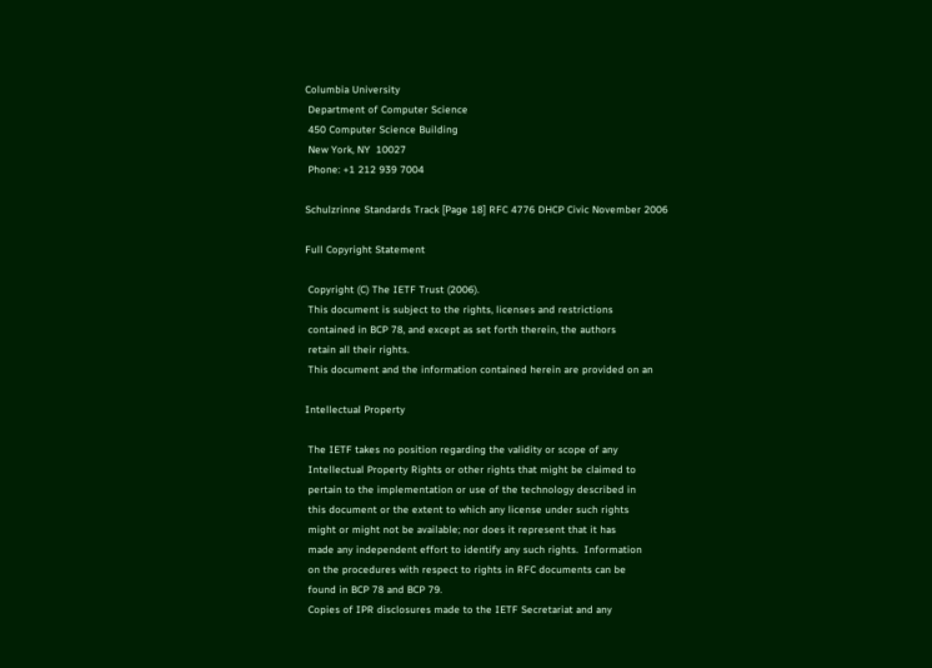Columbia University
 Department of Computer Science
 450 Computer Science Building
 New York, NY  10027
 Phone: +1 212 939 7004

Schulzrinne Standards Track [Page 18] RFC 4776 DHCP Civic November 2006

Full Copyright Statement

 Copyright (C) The IETF Trust (2006).
 This document is subject to the rights, licenses and restrictions
 contained in BCP 78, and except as set forth therein, the authors
 retain all their rights.
 This document and the information contained herein are provided on an

Intellectual Property

 The IETF takes no position regarding the validity or scope of any
 Intellectual Property Rights or other rights that might be claimed to
 pertain to the implementation or use of the technology described in
 this document or the extent to which any license under such rights
 might or might not be available; nor does it represent that it has
 made any independent effort to identify any such rights.  Information
 on the procedures with respect to rights in RFC documents can be
 found in BCP 78 and BCP 79.
 Copies of IPR disclosures made to the IETF Secretariat and any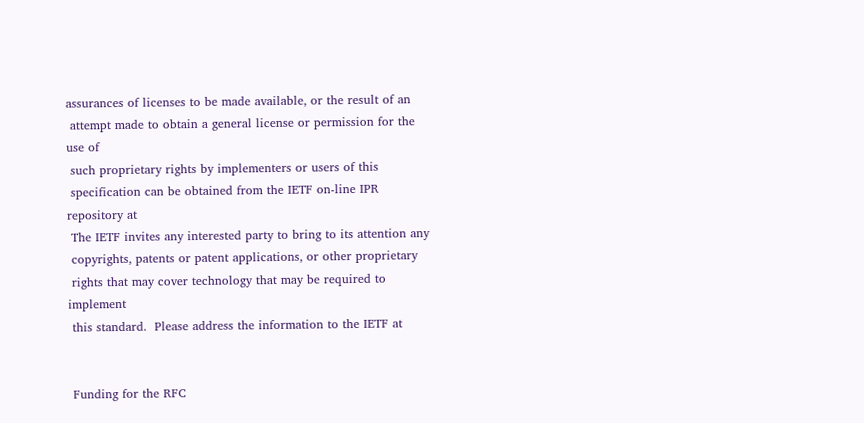assurances of licenses to be made available, or the result of an
 attempt made to obtain a general license or permission for the use of
 such proprietary rights by implementers or users of this
 specification can be obtained from the IETF on-line IPR repository at
 The IETF invites any interested party to bring to its attention any
 copyrights, patents or patent applications, or other proprietary
 rights that may cover technology that may be required to implement
 this standard.  Please address the information to the IETF at


 Funding for the RFC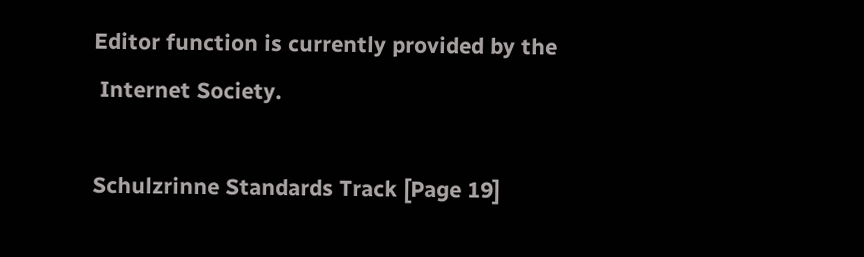Editor function is currently provided by the
 Internet Society.

Schulzrinne Standards Track [Page 19]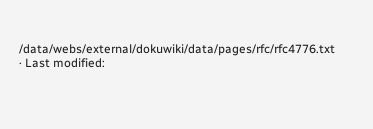/data/webs/external/dokuwiki/data/pages/rfc/rfc4776.txt · Last modified: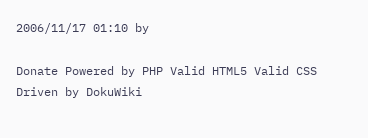2006/11/17 01:10 by

Donate Powered by PHP Valid HTML5 Valid CSS Driven by DokuWiki